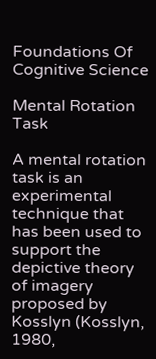Foundations Of Cognitive Science

Mental Rotation Task

A mental rotation task is an experimental technique that has been used to support the depictive theory of imagery proposed by Kosslyn (Kosslyn, 1980,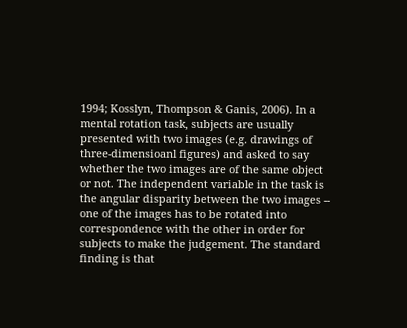1994; Kosslyn, Thompson & Ganis, 2006). In a mental rotation task, subjects are usually presented with two images (e.g. drawings of three-dimensioanl figures) and asked to say whether the two images are of the same object or not. The independent variable in the task is the angular disparity between the two images -- one of the images has to be rotated into correspondence with the other in order for subjects to make the judgement. The standard finding is that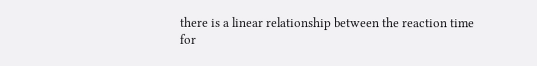there is a linear relationship between the reaction time for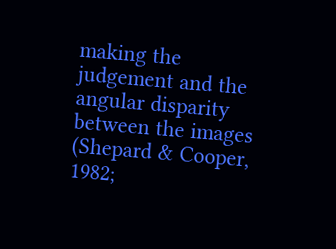making the judgement and the angular disparity between the images (Shepard & Cooper, 1982;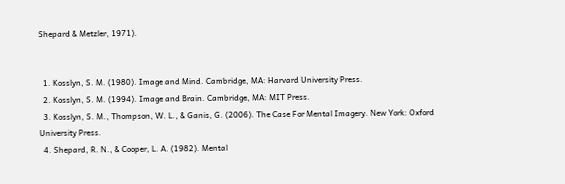Shepard & Metzler, 1971).


  1. Kosslyn, S. M. (1980). Image and Mind. Cambridge, MA: Harvard University Press.
  2. Kosslyn, S. M. (1994). Image and Brain. Cambridge, MA: MIT Press.
  3. Kosslyn, S. M., Thompson, W. L., & Ganis, G. (2006). The Case For Mental Imagery. New York: Oxford University Press.
  4. Shepard, R. N., & Cooper, L. A. (1982). Mental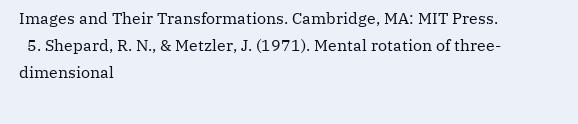Images and Their Transformations. Cambridge, MA: MIT Press.
  5. Shepard, R. N., & Metzler, J. (1971). Mental rotation of three-dimensional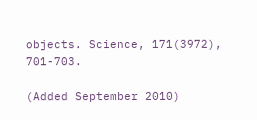objects. Science, 171(3972), 701-703.

(Added September 2010)